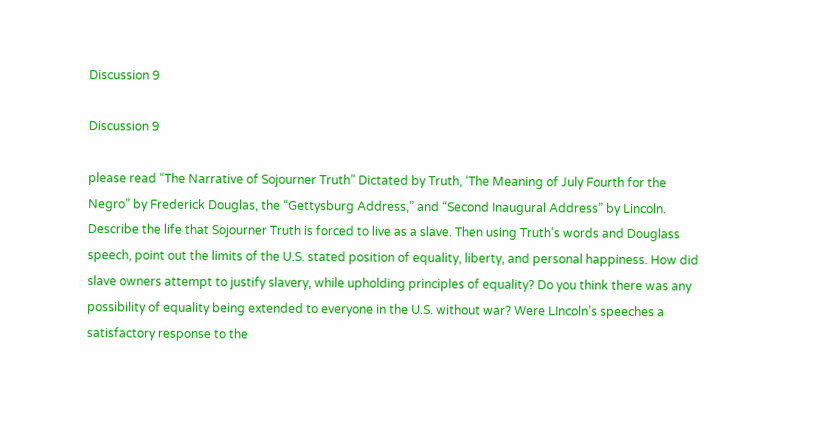Discussion 9

Discussion 9

please read “The Narrative of Sojourner Truth” Dictated by Truth, ‘The Meaning of July Fourth for the Negro” by Frederick Douglas, the “Gettysburg Address,” and “Second Inaugural Address” by Lincoln. Describe the life that Sojourner Truth is forced to live as a slave. Then using Truth’s words and Douglass speech, point out the limits of the U.S. stated position of equality, liberty, and personal happiness. How did slave owners attempt to justify slavery, while upholding principles of equality? Do you think there was any possibility of equality being extended to everyone in the U.S. without war? Were LIncoln’s speeches a satisfactory response to the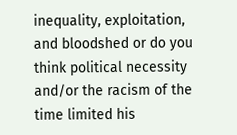inequality, exploitation, and bloodshed or do you think political necessity and/or the racism of the time limited his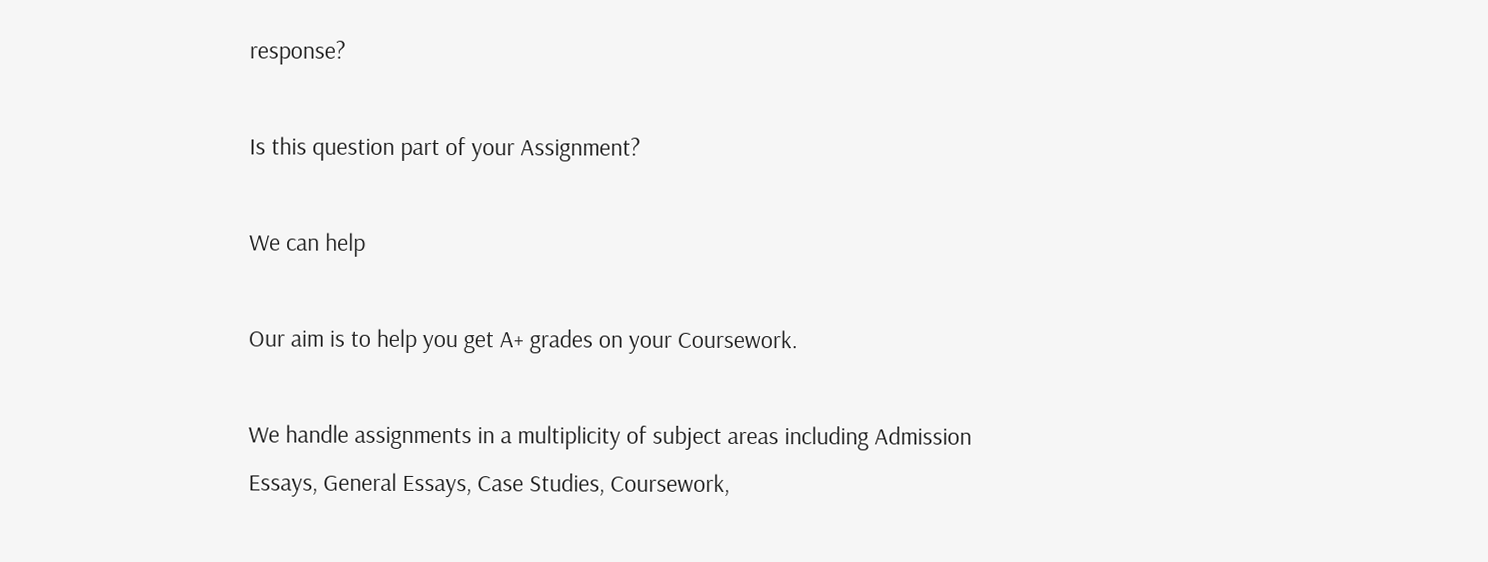response?

Is this question part of your Assignment?

We can help

Our aim is to help you get A+ grades on your Coursework.

We handle assignments in a multiplicity of subject areas including Admission Essays, General Essays, Case Studies, Coursework,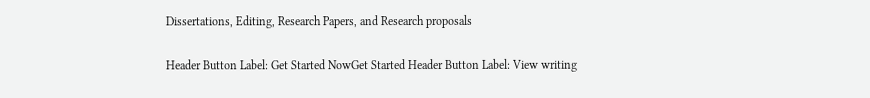Dissertations, Editing, Research Papers, and Research proposals

Header Button Label: Get Started NowGet Started Header Button Label: View writing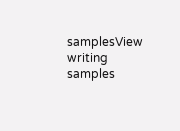samplesView writing samples